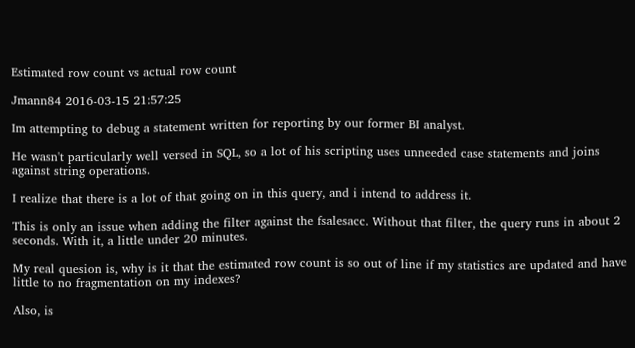Estimated row count vs actual row count

Jmann84 2016-03-15 21:57:25

Im attempting to debug a statement written for reporting by our former BI analyst.

He wasn't particularly well versed in SQL, so a lot of his scripting uses unneeded case statements and joins against string operations.

I realize that there is a lot of that going on in this query, and i intend to address it.

This is only an issue when adding the filter against the fsalesacc. Without that filter, the query runs in about 2 seconds. With it, a little under 20 minutes.

My real quesion is, why is it that the estimated row count is so out of line if my statistics are updated and have little to no fragmentation on my indexes?

Also, is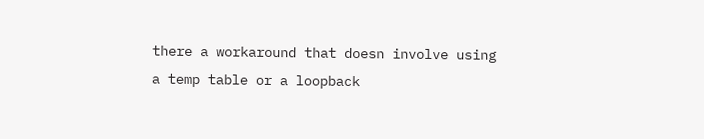there a workaround that doesn involve using a temp table or a loopback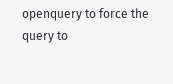openquery to force the query to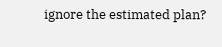ignore the estimated plan?